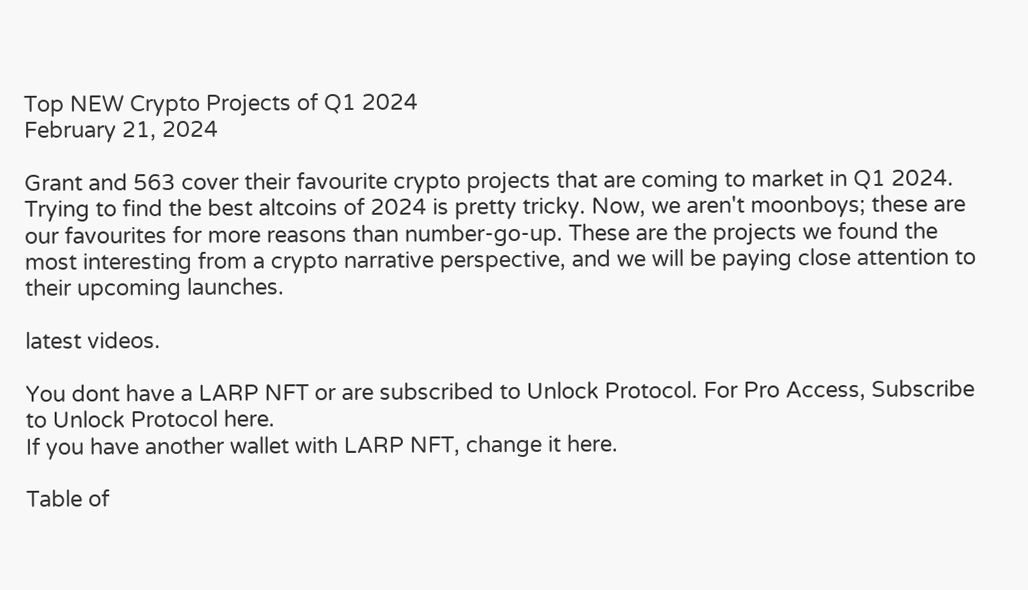Top NEW Crypto Projects of Q1 2024
February 21, 2024

Grant and 563 cover their favourite crypto projects that are coming to market in Q1 2024. Trying to find the best altcoins of 2024 is pretty tricky. Now, we aren't moonboys; these are our favourites for more reasons than number-go-up. These are the projects we found the most interesting from a crypto narrative perspective, and we will be paying close attention to their upcoming launches.

latest videos.

You dont have a LARP NFT or are subscribed to Unlock Protocol. For Pro Access, Subscribe to Unlock Protocol here.
If you have another wallet with LARP NFT, change it here.

Table of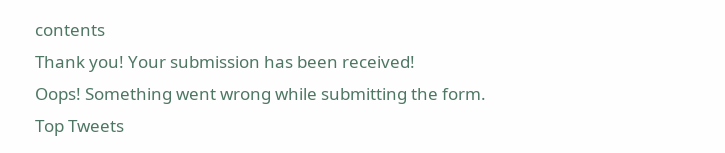contents
Thank you! Your submission has been received!
Oops! Something went wrong while submitting the form.
Top Tweets